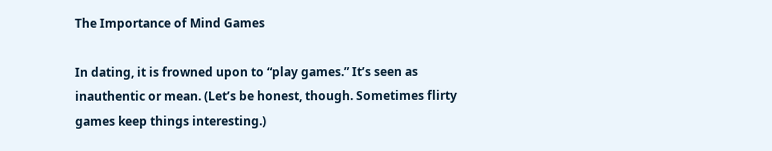The Importance of Mind Games

In dating, it is frowned upon to “play games.” It’s seen as inauthentic or mean. (Let’s be honest, though. Sometimes flirty games keep things interesting.)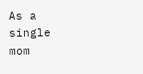As a single mom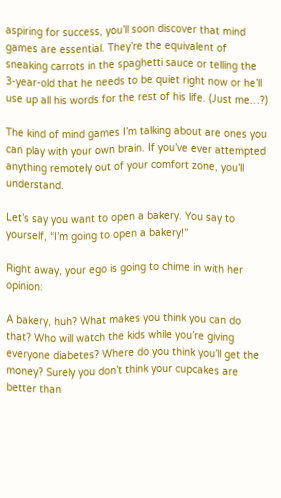aspiring for success, you’ll soon discover that mind games are essential. They’re the equivalent of sneaking carrots in the spaghetti sauce or telling the 3-year-old that he needs to be quiet right now or he’ll use up all his words for the rest of his life. (Just me…?)

The kind of mind games I’m talking about are ones you can play with your own brain. If you’ve ever attempted anything remotely out of your comfort zone, you’ll understand.

Let’s say you want to open a bakery. You say to yourself, “I’m going to open a bakery!”

Right away, your ego is going to chime in with her opinion:

A bakery, huh? What makes you think you can do that? Who will watch the kids while you’re giving everyone diabetes? Where do you think you’ll get the money? Surely you don’t think your cupcakes are better than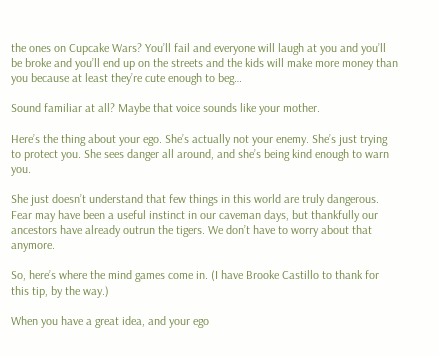the ones on Cupcake Wars? You’ll fail and everyone will laugh at you and you’ll be broke and you’ll end up on the streets and the kids will make more money than you because at least they’re cute enough to beg…

Sound familiar at all? Maybe that voice sounds like your mother.

Here’s the thing about your ego. She’s actually not your enemy. She’s just trying to protect you. She sees danger all around, and she’s being kind enough to warn you.

She just doesn’t understand that few things in this world are truly dangerous. Fear may have been a useful instinct in our caveman days, but thankfully our ancestors have already outrun the tigers. We don’t have to worry about that anymore.

So, here’s where the mind games come in. (I have Brooke Castillo to thank for this tip, by the way.)

When you have a great idea, and your ego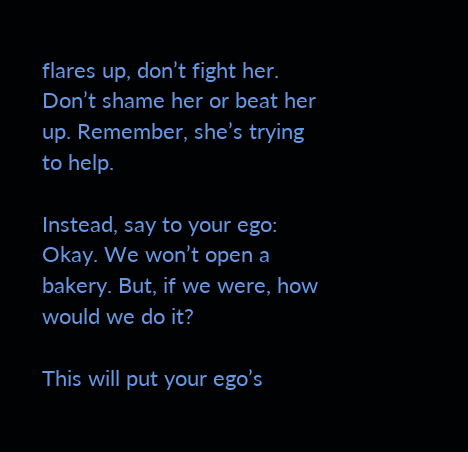flares up, don’t fight her. Don’t shame her or beat her up. Remember, she’s trying to help.

Instead, say to your ego: Okay. We won’t open a bakery. But, if we were, how would we do it?

This will put your ego’s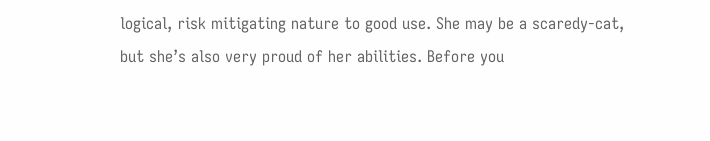logical, risk mitigating nature to good use. She may be a scaredy-cat, but she’s also very proud of her abilities. Before you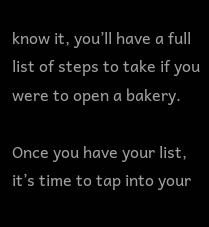know it, you’ll have a full list of steps to take if you were to open a bakery.

Once you have your list, it’s time to tap into your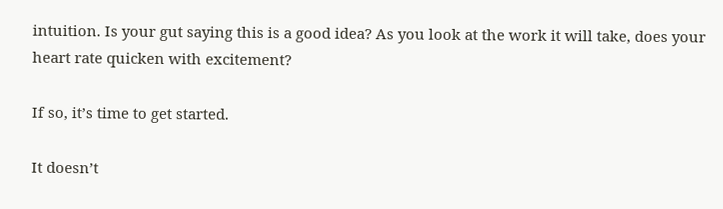intuition. Is your gut saying this is a good idea? As you look at the work it will take, does your heart rate quicken with excitement?

If so, it’s time to get started.

It doesn’t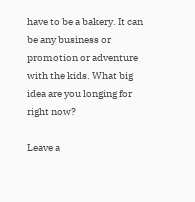have to be a bakery. It can be any business or promotion or adventure with the kids. What big idea are you longing for right now?

Leave a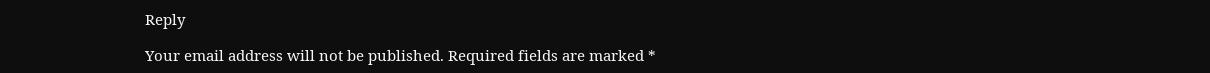Reply

Your email address will not be published. Required fields are marked *